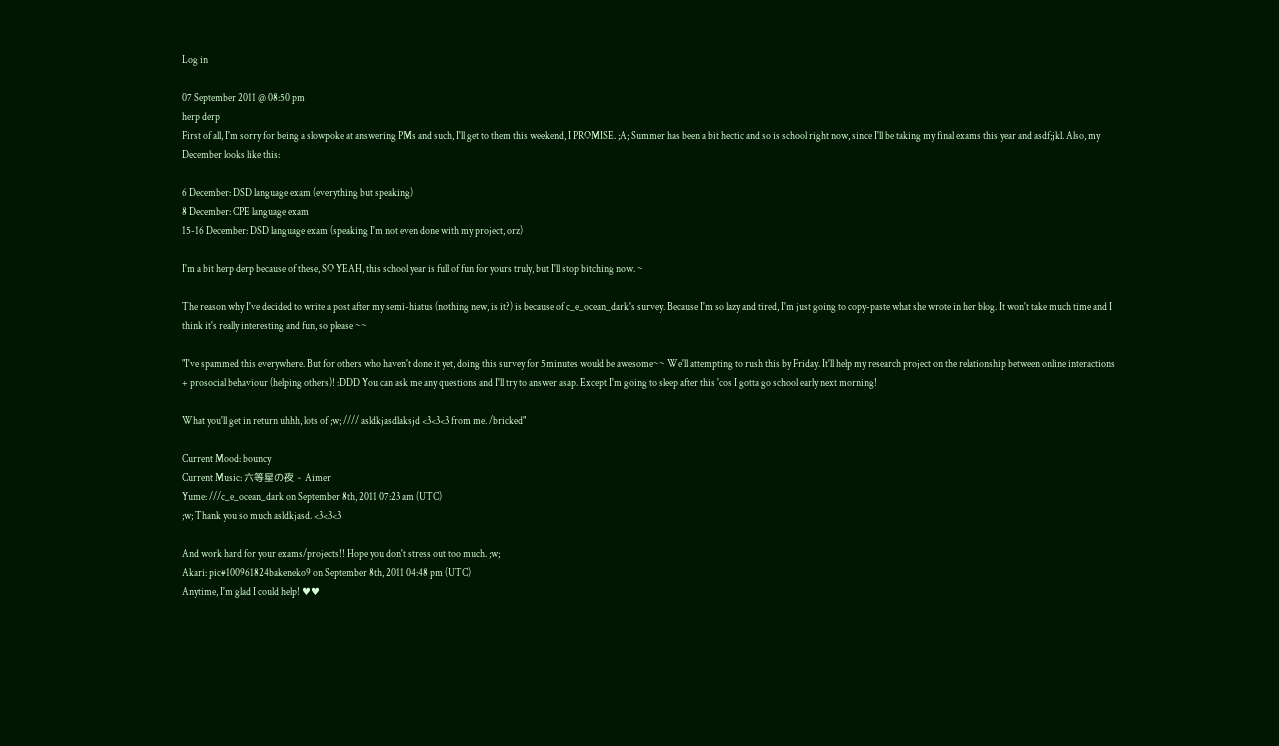Log in

07 September 2011 @ 08:50 pm
herp derp
First of all, I'm sorry for being a slowpoke at answering PMs and such, I'll get to them this weekend, I PROMISE. ;A; Summer has been a bit hectic and so is school right now, since I'll be taking my final exams this year and asdf;jkl. Also, my December looks like this:

6 December: DSD language exam (everything but speaking)
8 December: CPE language exam
15-16 December: DSD language exam (speaking I'm not even done with my project, orz)

I'm a bit herp derp because of these, SO YEAH, this school year is full of fun for yours truly, but I'll stop bitching now. ~

The reason why I've decided to write a post after my semi-hiatus (nothing new, is it?) is because of c_e_ocean_dark's survey. Because I'm so lazy and tired, I'm just going to copy-paste what she wrote in her blog. It won't take much time and I think it's really interesting and fun, so please ~~

"I've spammed this everywhere. But for others who haven't done it yet, doing this survey for 5minutes would be awesome~~ We'll attempting to rush this by Friday. It'll help my research project on the relationship between online interactions + prosocial behaviour (helping others)! :DDD You can ask me any questions and I'll try to answer asap. Except I'm going to sleep after this 'cos I gotta go school early next morning!

What you'll get in return uhhh, lots of ;w; //// asldkjasdlaksjd <3<3<3 from me. /bricked"

Current Mood: bouncy
Current Music: 六等星の夜 - Aimer
Yume: ///c_e_ocean_dark on September 8th, 2011 07:23 am (UTC)
;w; Thank you so much asldkjasd. <3<3<3

And work hard for your exams/projects!! Hope you don't stress out too much. ;w;
Akari: pic#100961824bakeneko9 on September 8th, 2011 04:48 pm (UTC)
Anytime, I'm glad I could help! ♥♥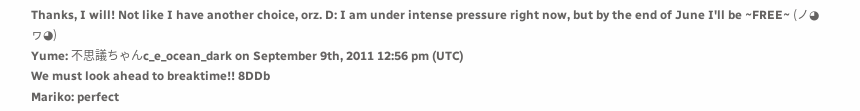Thanks, I will! Not like I have another choice, orz. D: I am under intense pressure right now, but by the end of June I'll be ~FREE~ (ノ◕ヮ◕)
Yume: 不思議ちゃんc_e_ocean_dark on September 9th, 2011 12:56 pm (UTC)
We must look ahead to breaktime!! 8DDb
Mariko: perfect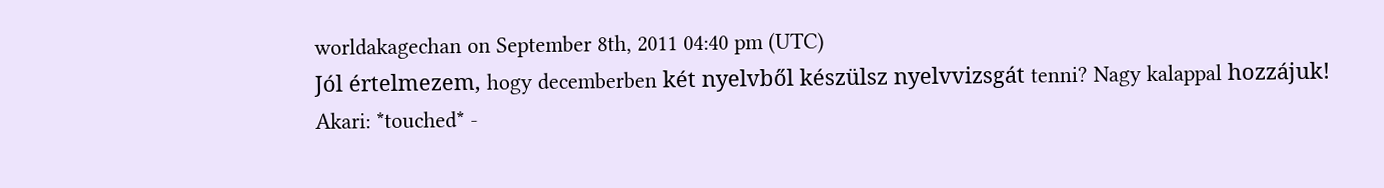worldakagechan on September 8th, 2011 04:40 pm (UTC)
Jól értelmezem, hogy decemberben két nyelvből készülsz nyelvvizsgát tenni? Nagy kalappal hozzájuk!
Akari: *touched* -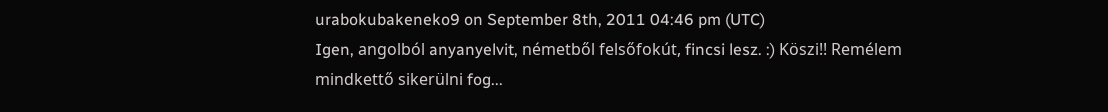urabokubakeneko9 on September 8th, 2011 04:46 pm (UTC)
Igen, angolból anyanyelvit, németből felsőfokút, fincsi lesz. :) Köszi!! Remélem mindkettő sikerülni fog...